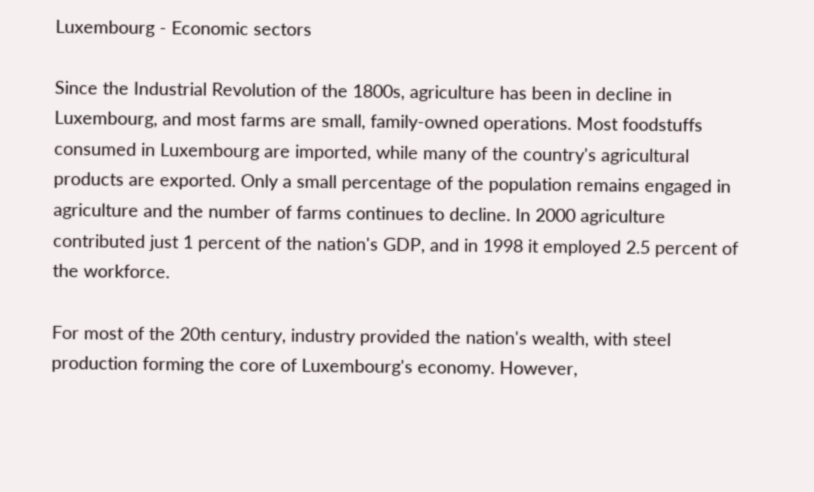Luxembourg - Economic sectors

Since the Industrial Revolution of the 1800s, agriculture has been in decline in Luxembourg, and most farms are small, family-owned operations. Most foodstuffs consumed in Luxembourg are imported, while many of the country's agricultural products are exported. Only a small percentage of the population remains engaged in agriculture and the number of farms continues to decline. In 2000 agriculture contributed just 1 percent of the nation's GDP, and in 1998 it employed 2.5 percent of the workforce.

For most of the 20th century, industry provided the nation's wealth, with steel production forming the core of Luxembourg's economy. However,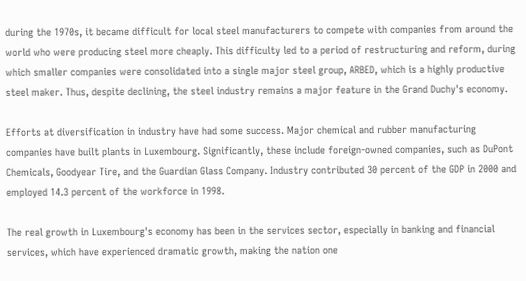during the 1970s, it became difficult for local steel manufacturers to compete with companies from around the world who were producing steel more cheaply. This difficulty led to a period of restructuring and reform, during which smaller companies were consolidated into a single major steel group, ARBED, which is a highly productive steel maker. Thus, despite declining, the steel industry remains a major feature in the Grand Duchy's economy.

Efforts at diversification in industry have had some success. Major chemical and rubber manufacturing companies have built plants in Luxembourg. Significantly, these include foreign-owned companies, such as DuPont Chemicals, Goodyear Tire, and the Guardian Glass Company. Industry contributed 30 percent of the GDP in 2000 and employed 14.3 percent of the workforce in 1998.

The real growth in Luxembourg's economy has been in the services sector, especially in banking and financial services, which have experienced dramatic growth, making the nation one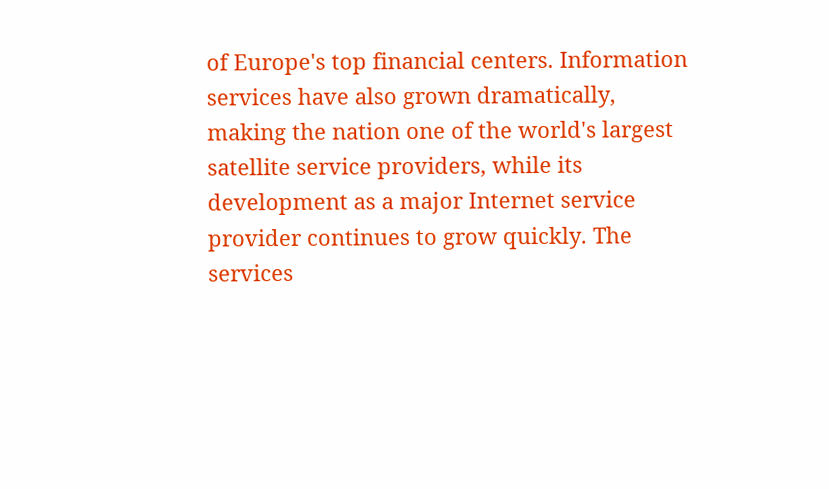of Europe's top financial centers. Information services have also grown dramatically, making the nation one of the world's largest satellite service providers, while its development as a major Internet service provider continues to grow quickly. The services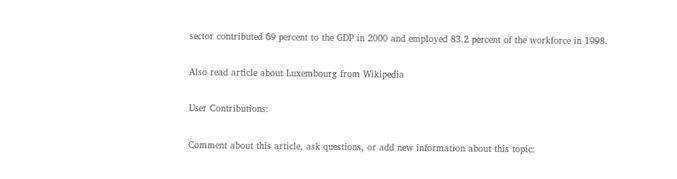sector contributed 69 percent to the GDP in 2000 and employed 83.2 percent of the workforce in 1998.

Also read article about Luxembourg from Wikipedia

User Contributions:

Comment about this article, ask questions, or add new information about this topic: